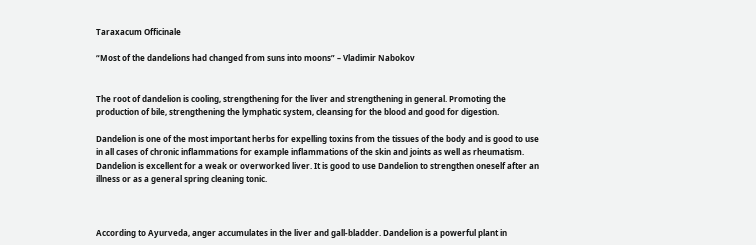Taraxacum Officinale

“Most of the dandelions had changed from suns into moons” – Vladimir Nabokov


The root of dandelion is cooling, strengthening for the liver and strengthening in general. Promoting the production of bile, strengthening the lymphatic system, cleansing for the blood and good for digestion.

Dandelion is one of the most important herbs for expelling toxins from the tissues of the body and is good to use in all cases of chronic inflammations for example inflammations of the skin and joints as well as rheumatism. Dandelion is excellent for a weak or overworked liver. It is good to use Dandelion to strengthen oneself after an illness or as a general spring cleaning tonic.



According to Ayurveda, anger accumulates in the liver and gall-bladder. Dandelion is a powerful plant in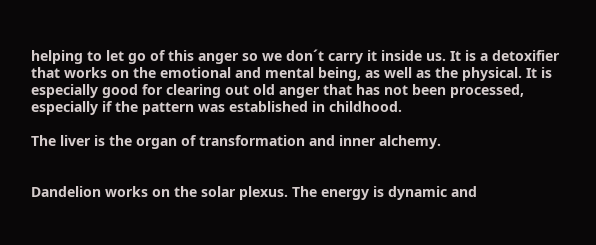helping to let go of this anger so we don´t carry it inside us. It is a detoxifier that works on the emotional and mental being, as well as the physical. It is especially good for clearing out old anger that has not been processed, especially if the pattern was established in childhood.

The liver is the organ of transformation and inner alchemy.


Dandelion works on the solar plexus. The energy is dynamic and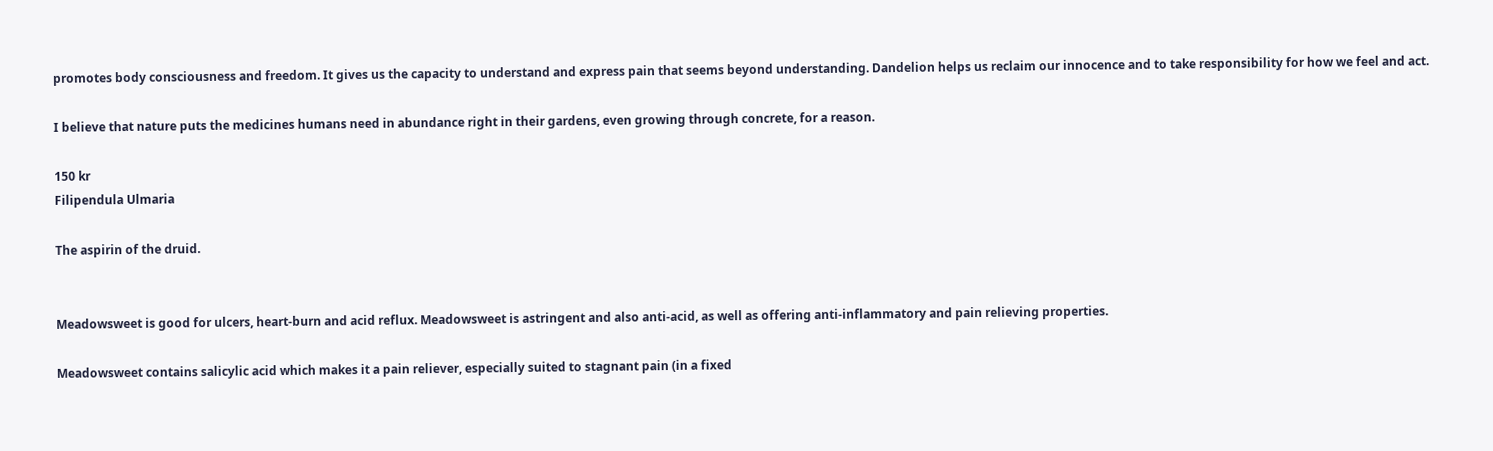promotes body consciousness and freedom. It gives us the capacity to understand and express pain that seems beyond understanding. Dandelion helps us reclaim our innocence and to take responsibility for how we feel and act.

I believe that nature puts the medicines humans need in abundance right in their gardens, even growing through concrete, for a reason.

150 kr
Filipendula Ulmaria

The aspirin of the druid.


Meadowsweet is good for ulcers, heart-burn and acid reflux. Meadowsweet is astringent and also anti-acid, as well as offering anti-inflammatory and pain relieving properties.

Meadowsweet contains salicylic acid which makes it a pain reliever, especially suited to stagnant pain (in a fixed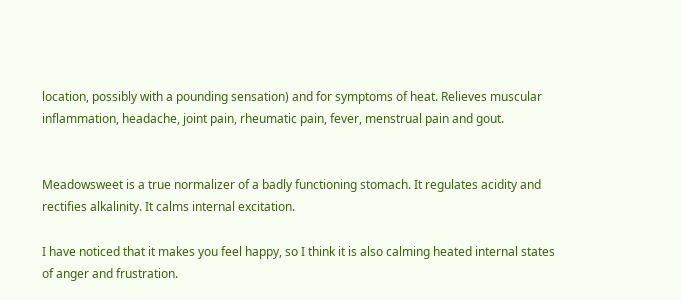location, possibly with a pounding sensation) and for symptoms of heat. Relieves muscular inflammation, headache, joint pain, rheumatic pain, fever, menstrual pain and gout.


Meadowsweet is a true normalizer of a badly functioning stomach. It regulates acidity and rectifies alkalinity. It calms internal excitation.

I have noticed that it makes you feel happy, so I think it is also calming heated internal states of anger and frustration.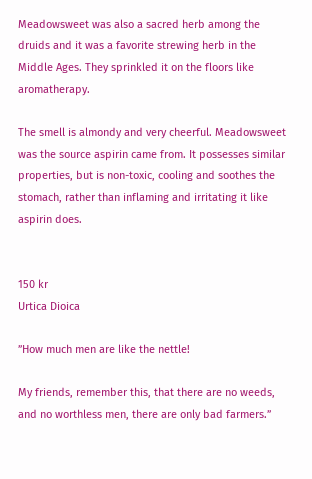Meadowsweet was also a sacred herb among the druids and it was a favorite strewing herb in the Middle Ages. They sprinkled it on the floors like aromatherapy.

The smell is almondy and very cheerful. Meadowsweet was the source aspirin came from. It possesses similar properties, but is non-toxic, cooling and soothes the stomach, rather than inflaming and irritating it like aspirin does.


150 kr
Urtica Dioica

”How much men are like the nettle!

My friends, remember this, that there are no weeds, and no worthless men, there are only bad farmers.”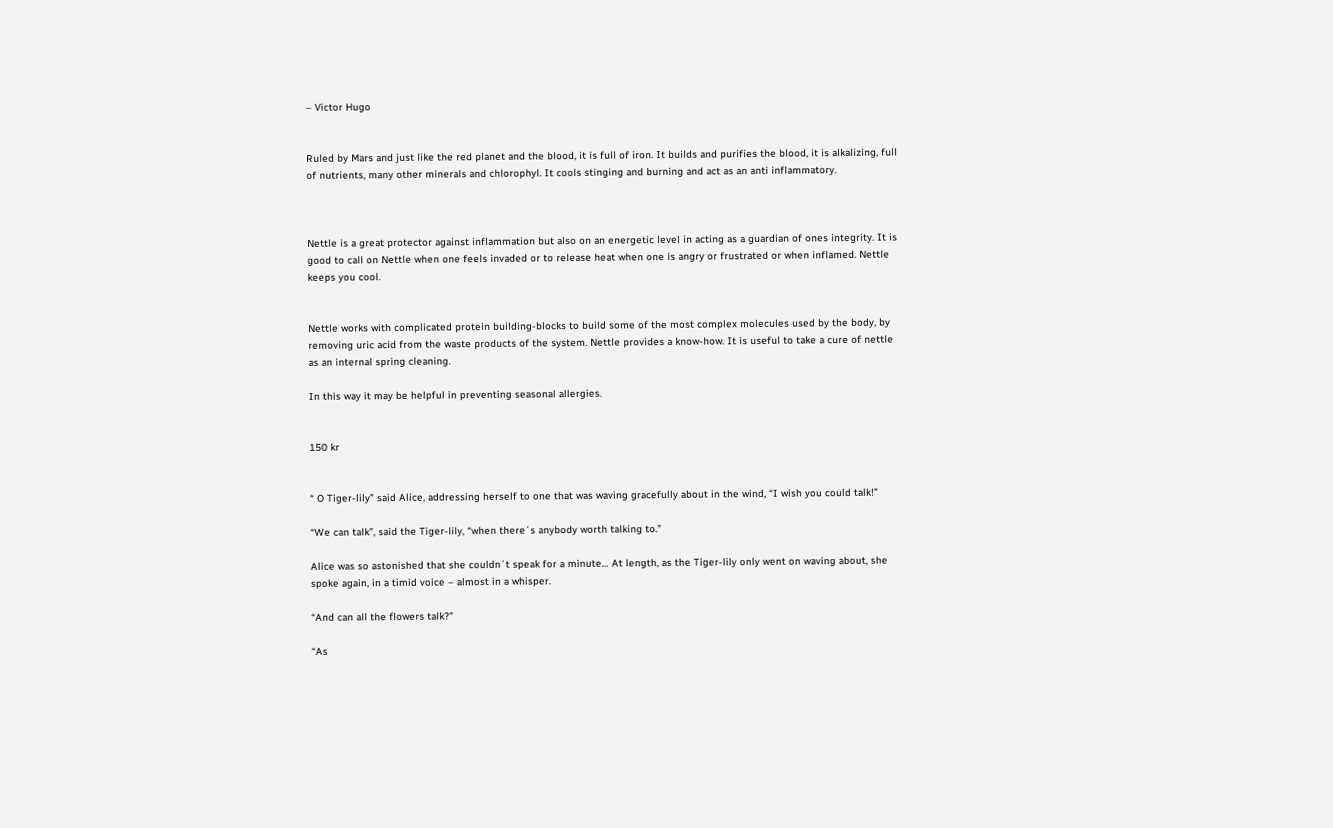– Victor Hugo


Ruled by Mars and just like the red planet and the blood, it is full of iron. It builds and purifies the blood, it is alkalizing, full of nutrients, many other minerals and chlorophyl. It cools stinging and burning and act as an anti inflammatory.



Nettle is a great protector against inflammation but also on an energetic level in acting as a guardian of ones integrity. It is good to call on Nettle when one feels invaded or to release heat when one is angry or frustrated or when inflamed. Nettle keeps you cool.


Nettle works with complicated protein building-blocks to build some of the most complex molecules used by the body, by removing uric acid from the waste products of the system. Nettle provides a know-how. It is useful to take a cure of nettle as an internal spring cleaning.

In this way it may be helpful in preventing seasonal allergies.


150 kr


“ O Tiger-lily” said Alice, addressing herself to one that was waving gracefully about in the wind, “I wish you could talk!”

“We can talk”, said the Tiger-lily, “when there´s anybody worth talking to.”

Alice was so astonished that she couldn´t speak for a minute… At length, as the Tiger-lily only went on waving about, she spoke again, in a timid voice – almost in a whisper.

“And can all the flowers talk?”

“As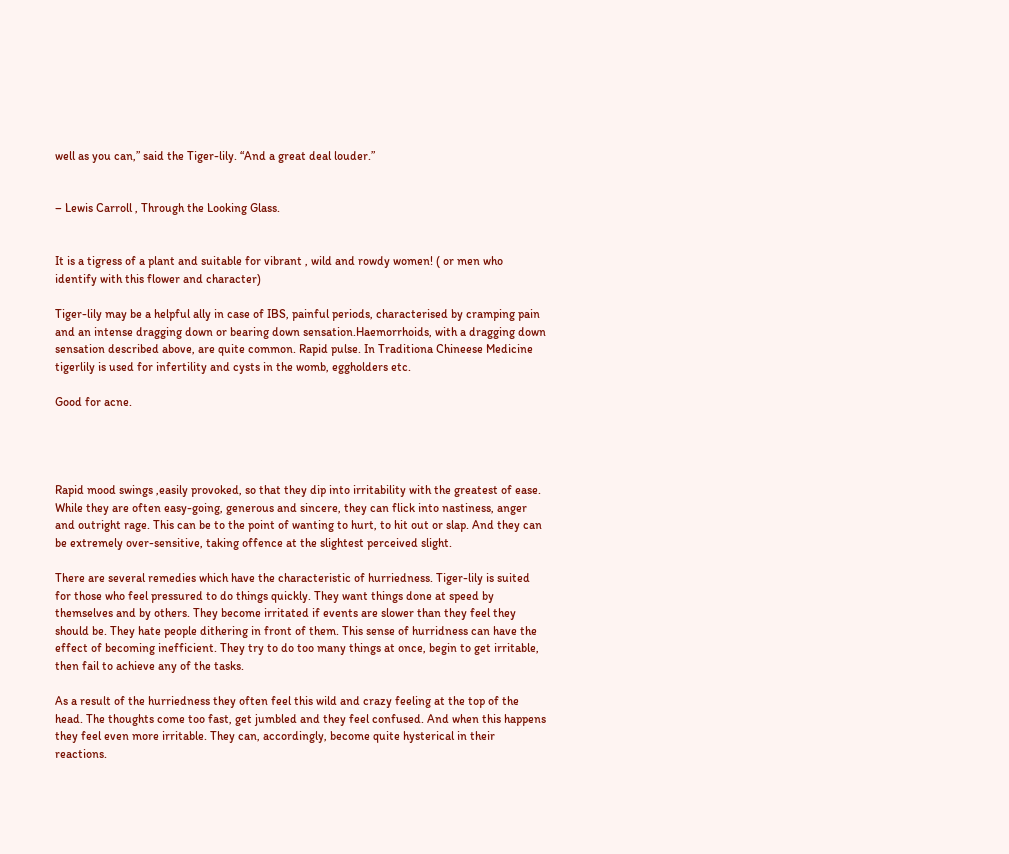well as you can,” said the Tiger-lily. “And a great deal louder.”


– Lewis Carroll , Through the Looking Glass.


It is a tigress of a plant and suitable for vibrant , wild and rowdy women! ( or men who identify with this flower and character)

Tiger-lily may be a helpful ally in case of IBS, painful periods, characterised by cramping pain and an intense dragging down or bearing down sensation.Haemorrhoids, with a dragging down sensation described above, are quite common. Rapid pulse. In Traditiona Chineese Medicine tigerlily is used for infertility and cysts in the womb, eggholders etc.

Good for acne.




Rapid mood swings ,easily provoked, so that they dip into irritability with the greatest of ease. While they are often easy-going, generous and sincere, they can flick into nastiness, anger and outright rage. This can be to the point of wanting to hurt, to hit out or slap. And they can be extremely over-sensitive, taking offence at the slightest perceived slight.

There are several remedies which have the characteristic of hurriedness. Tiger-lily is suited for those who feel pressured to do things quickly. They want things done at speed by themselves and by others. They become irritated if events are slower than they feel they should be. They hate people dithering in front of them. This sense of hurridness can have the effect of becoming inefficient. They try to do too many things at once, begin to get irritable, then fail to achieve any of the tasks.

As a result of the hurriedness they often feel this wild and crazy feeling at the top of the head. The thoughts come too fast, get jumbled and they feel confused. And when this happens they feel even more irritable. They can, accordingly, become quite hysterical in their reactions.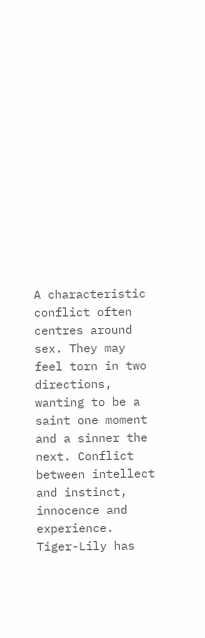A characteristic conflict often centres around sex. They may feel torn in two directions, wanting to be a saint one moment and a sinner the next. Conflict between intellect and instinct, innocence and experience. Tiger-Lily has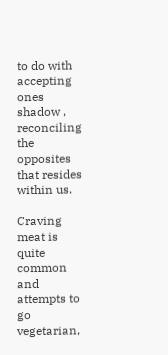to do with accepting ones shadow , reconciling the opposites that resides within us.

Craving meat is quite common and attempts to go vegetarian,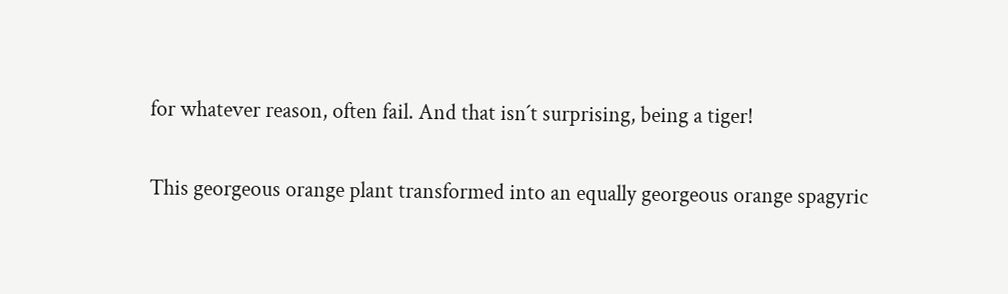for whatever reason, often fail. And that isn´t surprising, being a tiger!

This georgeous orange plant transformed into an equally georgeous orange spagyric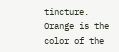tincture. Orange is the color of the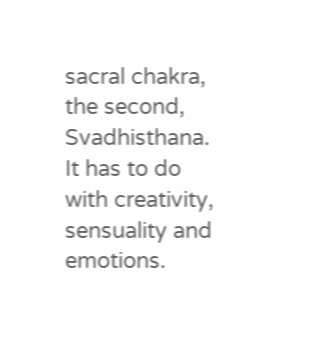sacral chakra, the second, Svadhisthana. It has to do with creativity, sensuality and emotions.